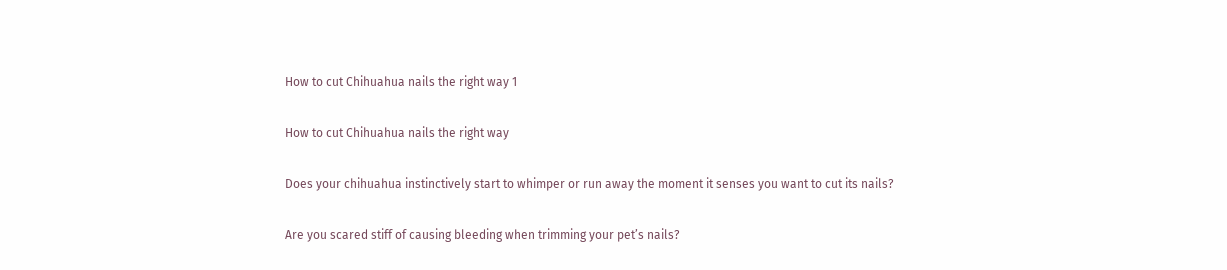How to cut Chihuahua nails the right way 1

How to cut Chihuahua nails the right way

Does your chihuahua instinctively start to whimper or run away the moment it senses you want to cut its nails?

Are you scared stiff of causing bleeding when trimming your pet’s nails?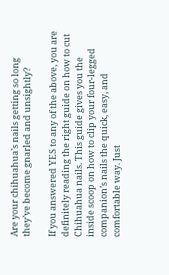Are your chihuahua’s nails getting so long they’ve become gnarled and unsightly?

If you answered YES to any of the above, you are definitely reading the right guide on how to cut Chihuahua nails. This guide gives you the inside scoop on how to clip your four-legged companion’s nails the quick, easy, and comfortable way. Just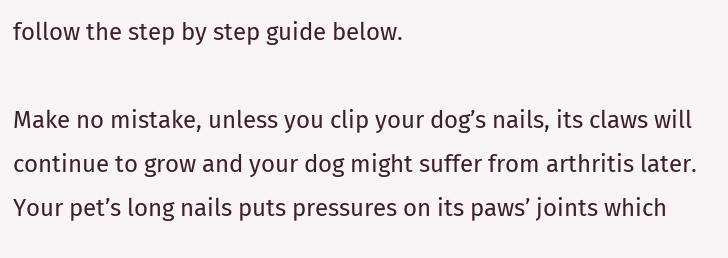follow the step by step guide below.

Make no mistake, unless you clip your dog’s nails, its claws will continue to grow and your dog might suffer from arthritis later. Your pet’s long nails puts pressures on its paws’ joints which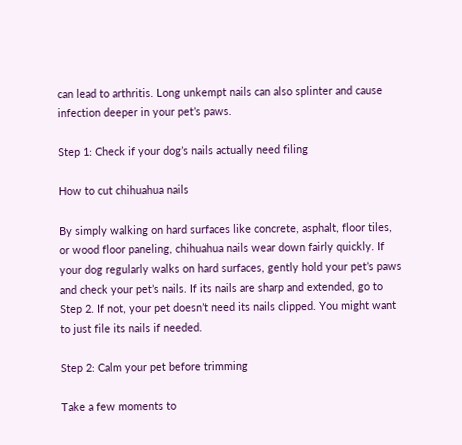can lead to arthritis. Long unkempt nails can also splinter and cause infection deeper in your pet’s paws.

Step 1: Check if your dog’s nails actually need filing

How to cut chihuahua nails

By simply walking on hard surfaces like concrete, asphalt, floor tiles, or wood floor paneling, chihuahua nails wear down fairly quickly. If your dog regularly walks on hard surfaces, gently hold your pet’s paws and check your pet’s nails. If its nails are sharp and extended, go to Step 2. If not, your pet doesn’t need its nails clipped. You might want to just file its nails if needed.

Step 2: Calm your pet before trimming

Take a few moments to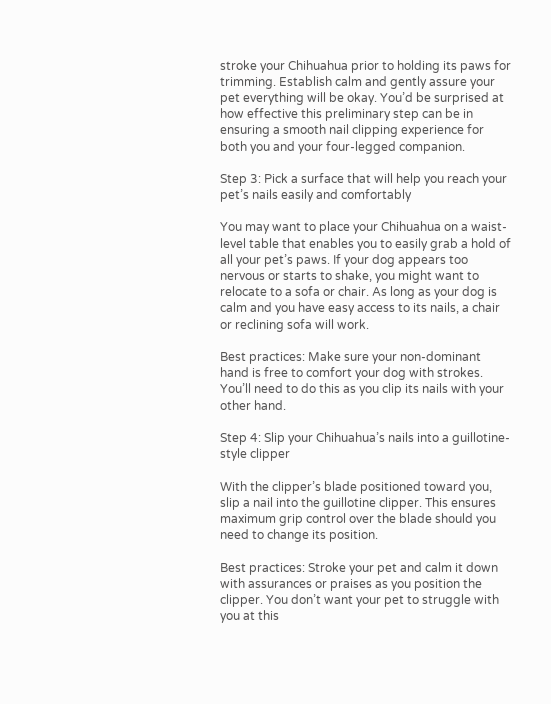stroke your Chihuahua prior to holding its paws for trimming. Establish calm and gently assure your pet everything will be okay. You’d be surprised at how effective this preliminary step can be in ensuring a smooth nail clipping experience for both you and your four-legged companion.

Step 3: Pick a surface that will help you reach your pet’s nails easily and comfortably

You may want to place your Chihuahua on a waist-level table that enables you to easily grab a hold of all your pet’s paws. If your dog appears too nervous or starts to shake, you might want to relocate to a sofa or chair. As long as your dog is calm and you have easy access to its nails, a chair or reclining sofa will work.

Best practices: Make sure your non-dominant hand is free to comfort your dog with strokes. You’ll need to do this as you clip its nails with your other hand.

Step 4: Slip your Chihuahua’s nails into a guillotine-style clipper

With the clipper’s blade positioned toward you, slip a nail into the guillotine clipper. This ensures maximum grip control over the blade should you need to change its position.

Best practices: Stroke your pet and calm it down with assurances or praises as you position the clipper. You don’t want your pet to struggle with you at this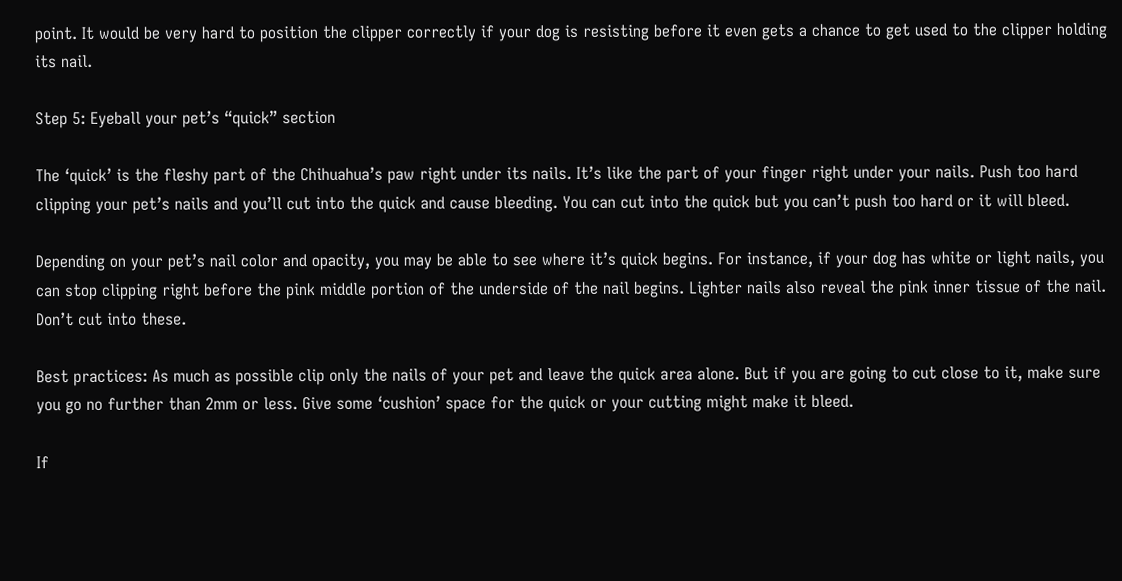point. It would be very hard to position the clipper correctly if your dog is resisting before it even gets a chance to get used to the clipper holding its nail.

Step 5: Eyeball your pet’s “quick” section

The ‘quick’ is the fleshy part of the Chihuahua’s paw right under its nails. It’s like the part of your finger right under your nails. Push too hard clipping your pet’s nails and you’ll cut into the quick and cause bleeding. You can cut into the quick but you can’t push too hard or it will bleed.

Depending on your pet’s nail color and opacity, you may be able to see where it’s quick begins. For instance, if your dog has white or light nails, you can stop clipping right before the pink middle portion of the underside of the nail begins. Lighter nails also reveal the pink inner tissue of the nail. Don’t cut into these.

Best practices: As much as possible clip only the nails of your pet and leave the quick area alone. But if you are going to cut close to it, make sure you go no further than 2mm or less. Give some ‘cushion’ space for the quick or your cutting might make it bleed.

If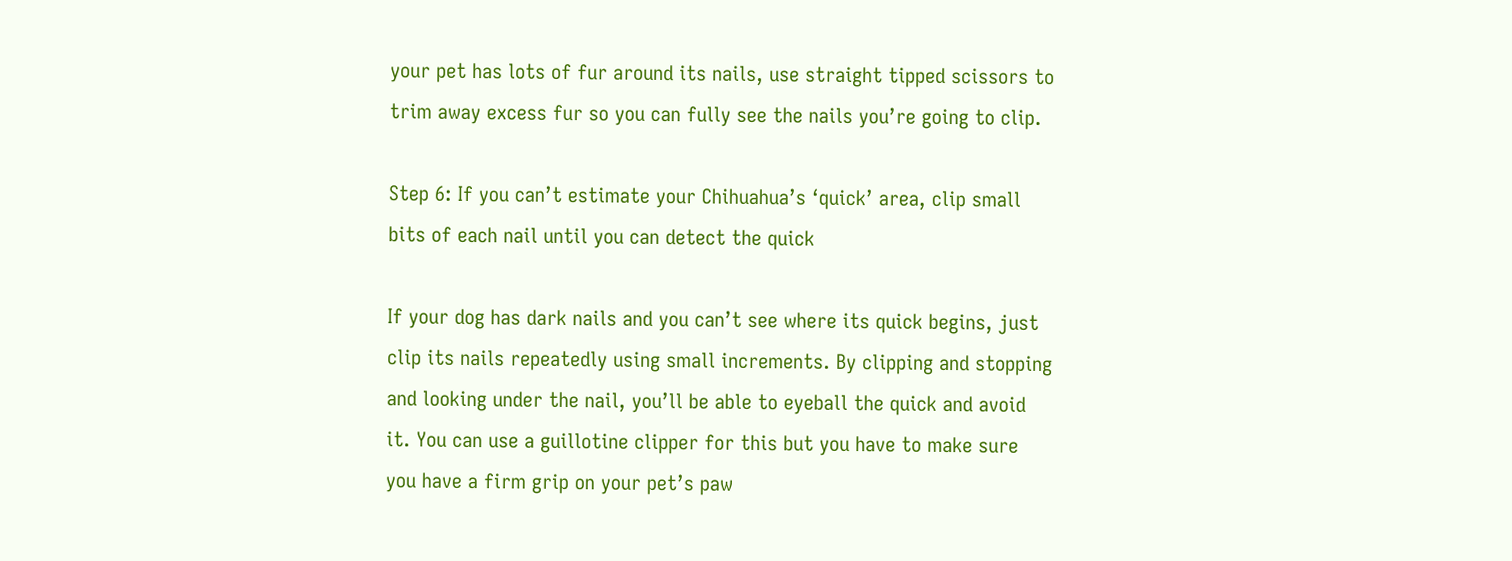your pet has lots of fur around its nails, use straight tipped scissors to trim away excess fur so you can fully see the nails you’re going to clip.

Step 6: If you can’t estimate your Chihuahua’s ‘quick’ area, clip small bits of each nail until you can detect the quick

If your dog has dark nails and you can’t see where its quick begins, just clip its nails repeatedly using small increments. By clipping and stopping and looking under the nail, you’ll be able to eyeball the quick and avoid it. You can use a guillotine clipper for this but you have to make sure you have a firm grip on your pet’s paw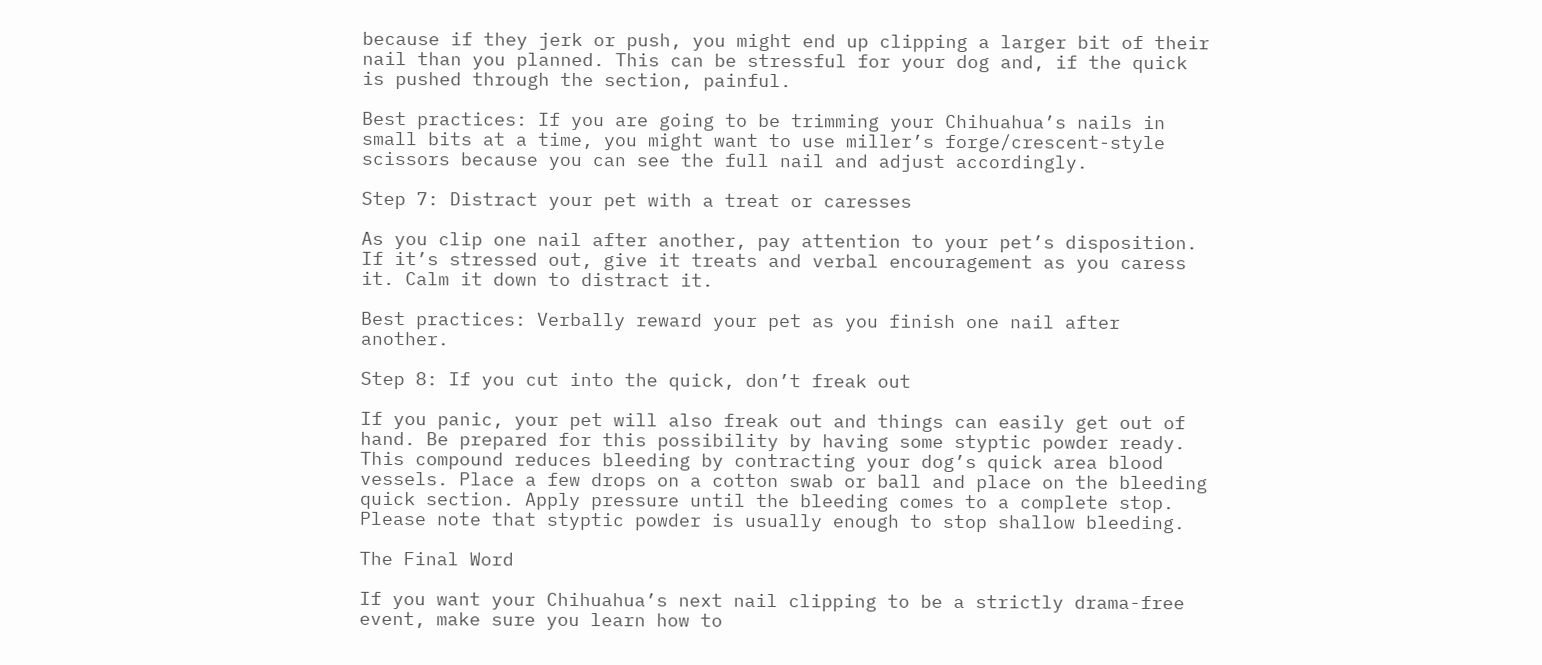because if they jerk or push, you might end up clipping a larger bit of their nail than you planned. This can be stressful for your dog and, if the quick is pushed through the section, painful.

Best practices: If you are going to be trimming your Chihuahua’s nails in small bits at a time, you might want to use miller’s forge/crescent-style scissors because you can see the full nail and adjust accordingly.

Step 7: Distract your pet with a treat or caresses

As you clip one nail after another, pay attention to your pet’s disposition. If it’s stressed out, give it treats and verbal encouragement as you caress it. Calm it down to distract it.

Best practices: Verbally reward your pet as you finish one nail after another.

Step 8: If you cut into the quick, don’t freak out

If you panic, your pet will also freak out and things can easily get out of hand. Be prepared for this possibility by having some styptic powder ready. This compound reduces bleeding by contracting your dog’s quick area blood vessels. Place a few drops on a cotton swab or ball and place on the bleeding quick section. Apply pressure until the bleeding comes to a complete stop.  Please note that styptic powder is usually enough to stop shallow bleeding.

The Final Word

If you want your Chihuahua’s next nail clipping to be a strictly drama-free event, make sure you learn how to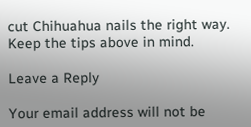cut Chihuahua nails the right way. Keep the tips above in mind.

Leave a Reply

Your email address will not be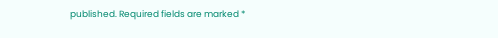published. Required fields are marked *